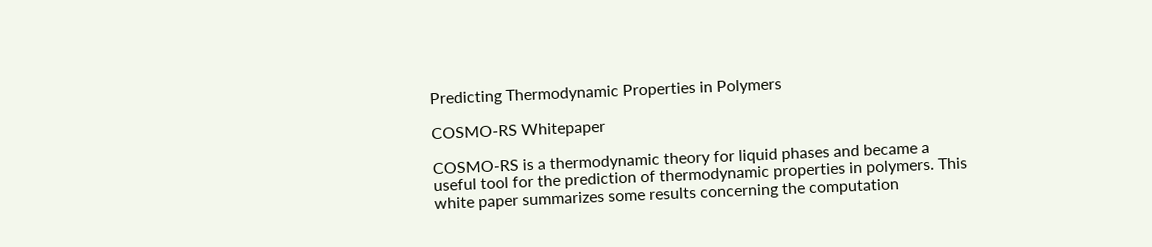Predicting Thermodynamic Properties in Polymers

COSMO-RS Whitepaper

COSMO-RS is a thermodynamic theory for liquid phases and became a useful tool for the prediction of thermodynamic properties in polymers. This white paper summarizes some results concerning the computation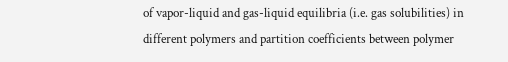of vapor-liquid and gas-liquid equilibria (i.e. gas solubilities) in different polymers and partition coefficients between polymer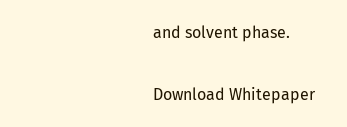and solvent phase.

Download Whitepaper